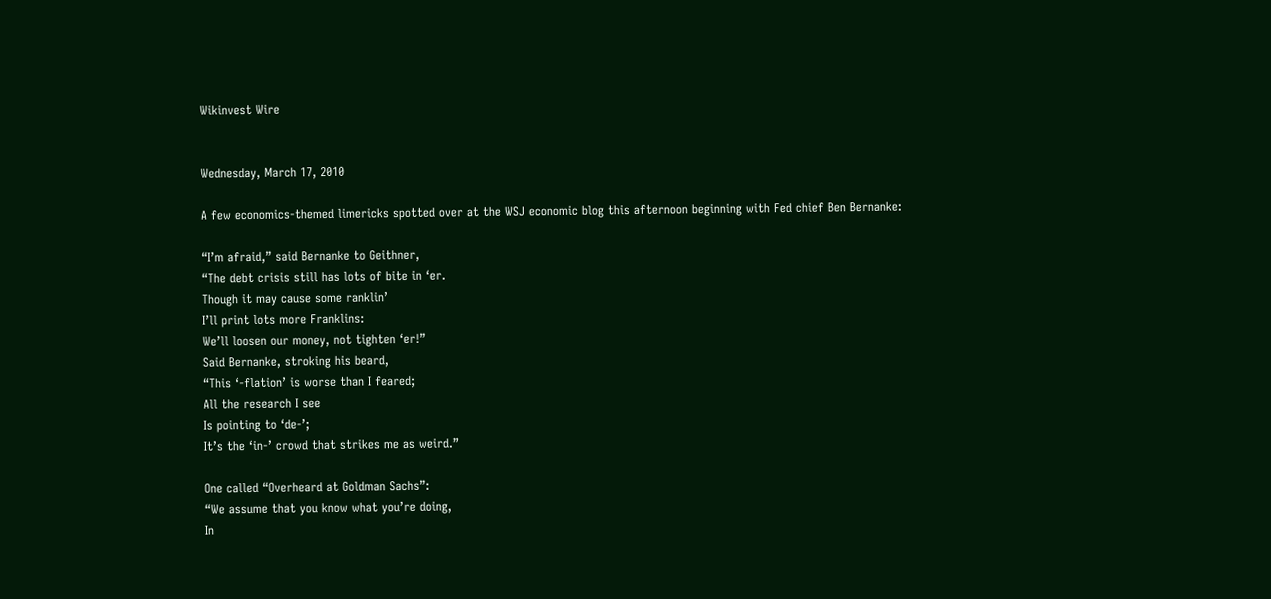Wikinvest Wire


Wednesday, March 17, 2010

A few economics-themed limericks spotted over at the WSJ economic blog this afternoon beginning with Fed chief Ben Bernanke:

“I’m afraid,” said Bernanke to Geithner,
“The debt crisis still has lots of bite in ‘er.
Though it may cause some ranklin’
I’ll print lots more Franklins:
We’ll loosen our money, not tighten ‘er!”
Said Bernanke, stroking his beard,
“This ‘-flation’ is worse than I feared;
All the research I see
Is pointing to ‘de-’;
It’s the ‘in-’ crowd that strikes me as weird.”

One called “Overheard at Goldman Sachs”:
“We assume that you know what you’re doing,
In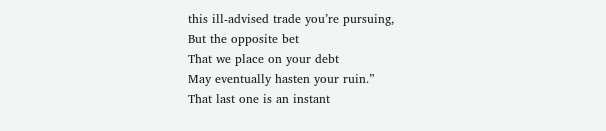this ill-advised trade you’re pursuing,
But the opposite bet
That we place on your debt
May eventually hasten your ruin.”
That last one is an instant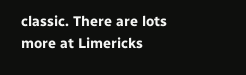classic. There are lots more at Limericks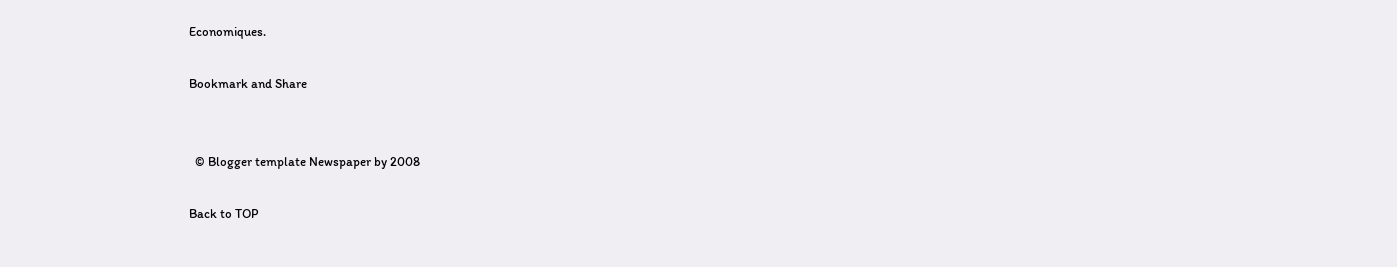Economiques.

Bookmark and Share


  © Blogger template Newspaper by 2008

Back to TOP